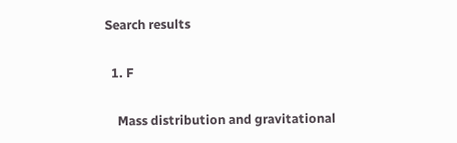Search results

  1. F

    Mass distribution and gravitational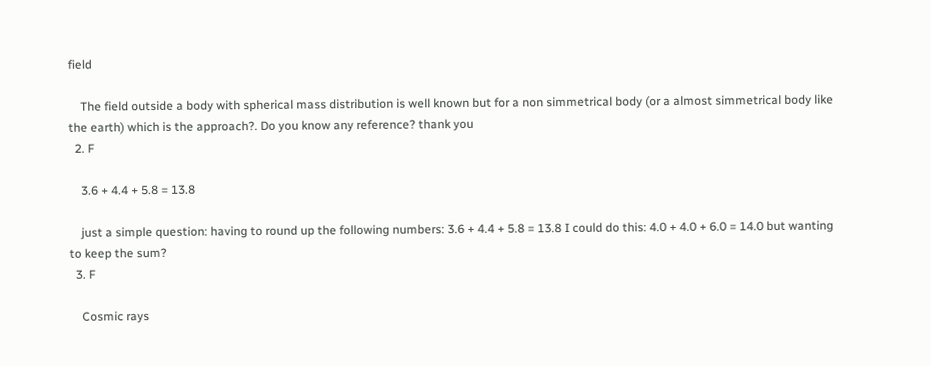field

    The field outside a body with spherical mass distribution is well known but for a non simmetrical body (or a almost simmetrical body like the earth) which is the approach?. Do you know any reference? thank you
  2. F

    3.6 + 4.4 + 5.8 = 13.8

    just a simple question: having to round up the following numbers: 3.6 + 4.4 + 5.8 = 13.8 I could do this: 4.0 + 4.0 + 6.0 = 14.0 but wanting to keep the sum?
  3. F

    Cosmic rays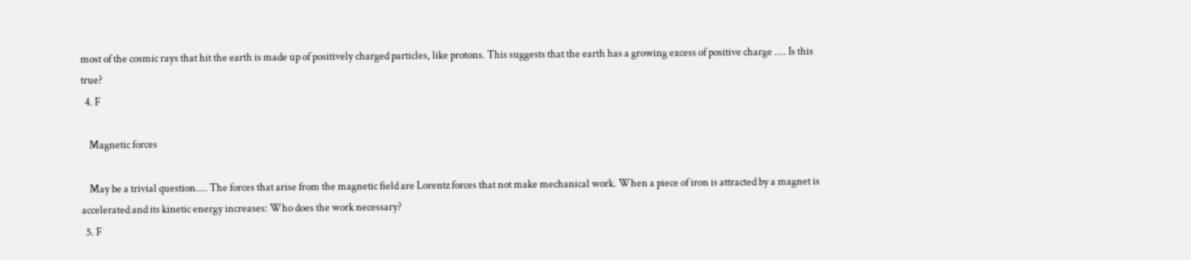most of the cosmic rays that hit the earth is made up of positively charged particles, like protons. This suggests that the earth has a growing excess of positive charge .... Is this true?
  4. F

    Magnetic forces

    May be a trivial question.... The forces that arise from the magnetic field are Lorentz forces that not make mechanical work. When a piece of iron is attracted by a magnet is accelerated and its kinetic energy increases: Who does the work necessary?
  5. F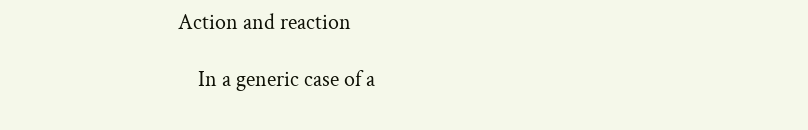Action and reaction

    In a generic case of a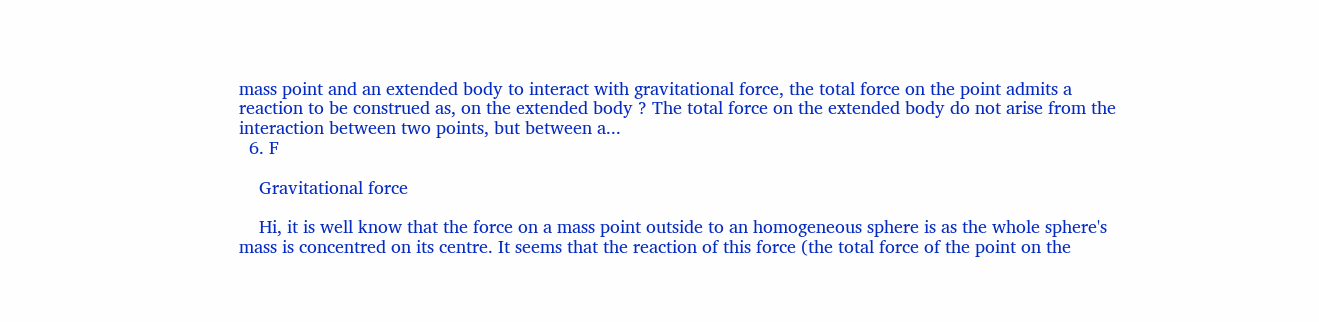mass point and an extended body to interact with gravitational force, the total force on the point admits a reaction to be construed as, on the extended body ? The total force on the extended body do not arise from the interaction between two points, but between a...
  6. F

    Gravitational force

    Hi, it is well know that the force on a mass point outside to an homogeneous sphere is as the whole sphere's mass is concentred on its centre. It seems that the reaction of this force (the total force of the point on the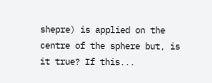shepre) is applied on the centre of the sphere but, is it true? If this...